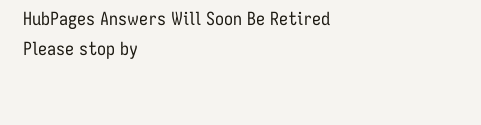HubPages Answers Will Soon Be Retired
Please stop by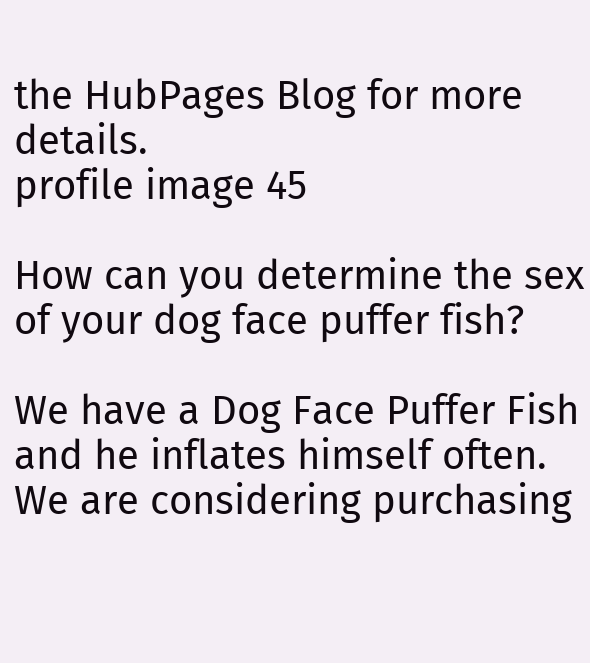the HubPages Blog for more details.
profile image 45

How can you determine the sex of your dog face puffer fish?

We have a Dog Face Puffer Fish and he inflates himself often. We are considering purchasing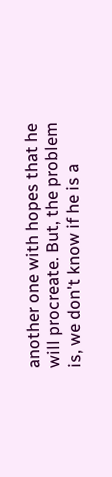another one with hopes that he will procreate. But, the problem is, we don't know if he is a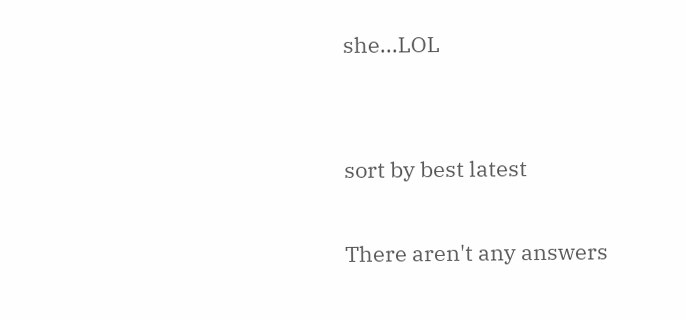she...LOL


sort by best latest

There aren't any answers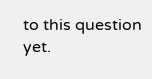to this question yet.